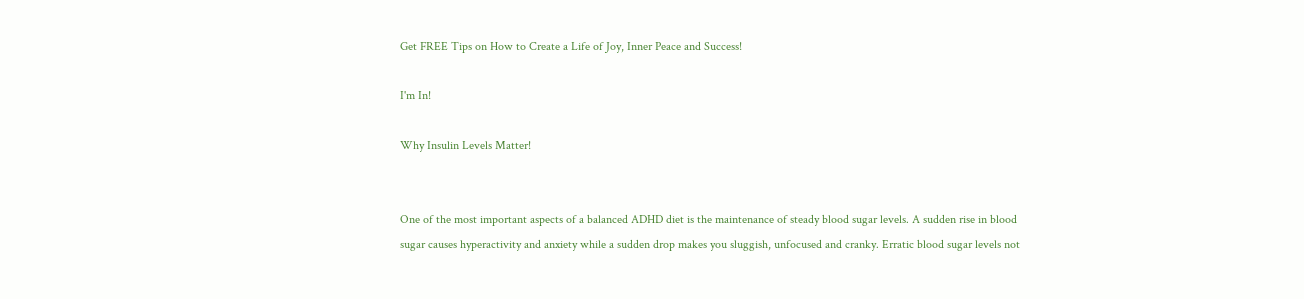Get FREE Tips on How to Create a Life of Joy, Inner Peace and Success!

I'm In!

Why Insulin Levels Matter!


One of the most important aspects of a balanced ADHD diet is the maintenance of steady blood sugar levels. A sudden rise in blood sugar causes hyperactivity and anxiety while a sudden drop makes you sluggish, unfocused and cranky. Erratic blood sugar levels not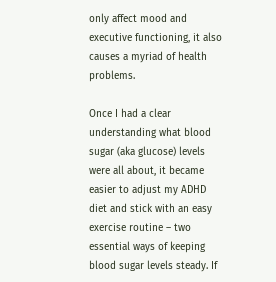only affect mood and executive functioning, it also causes a myriad of health problems.

Once I had a clear understanding what blood sugar (aka glucose) levels were all about, it became easier to adjust my ADHD diet and stick with an easy exercise routine – two essential ways of keeping blood sugar levels steady. If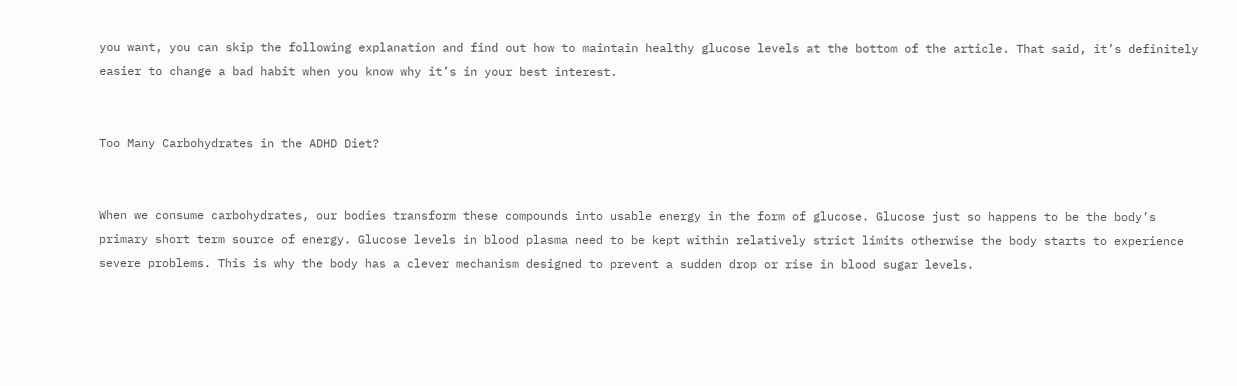you want, you can skip the following explanation and find out how to maintain healthy glucose levels at the bottom of the article. That said, it’s definitely easier to change a bad habit when you know why it’s in your best interest.


Too Many Carbohydrates in the ADHD Diet?


When we consume carbohydrates, our bodies transform these compounds into usable energy in the form of glucose. Glucose just so happens to be the body’s primary short term source of energy. Glucose levels in blood plasma need to be kept within relatively strict limits otherwise the body starts to experience severe problems. This is why the body has a clever mechanism designed to prevent a sudden drop or rise in blood sugar levels.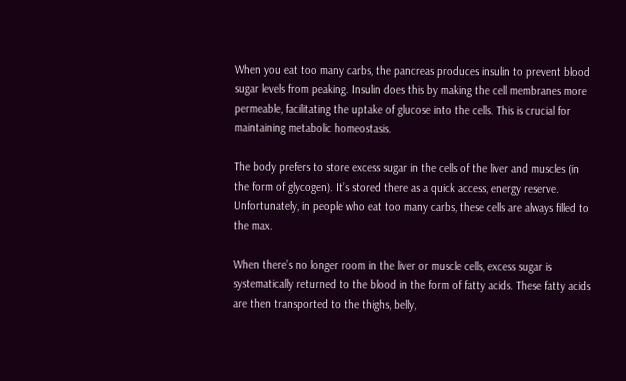When you eat too many carbs, the pancreas produces insulin to prevent blood sugar levels from peaking. Insulin does this by making the cell membranes more permeable, facilitating the uptake of glucose into the cells. This is crucial for maintaining metabolic homeostasis.

The body prefers to store excess sugar in the cells of the liver and muscles (in the form of glycogen). It’s stored there as a quick access, energy reserve. Unfortunately, in people who eat too many carbs, these cells are always filled to the max.

When there’s no longer room in the liver or muscle cells, excess sugar is systematically returned to the blood in the form of fatty acids. These fatty acids are then transported to the thighs, belly,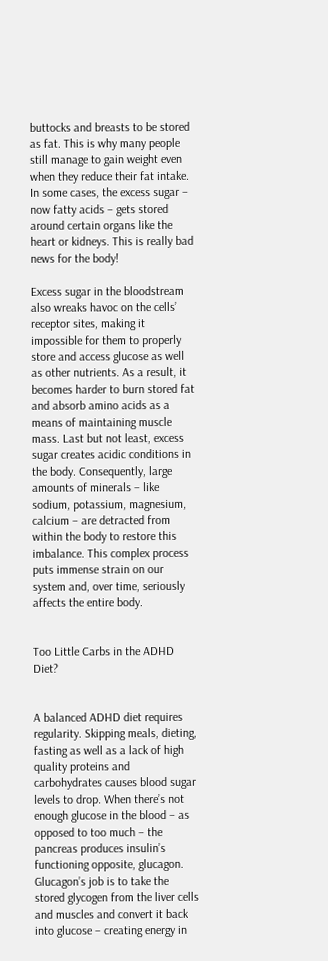buttocks and breasts to be stored as fat. This is why many people still manage to gain weight even when they reduce their fat intake. In some cases, the excess sugar – now fatty acids – gets stored around certain organs like the heart or kidneys. This is really bad news for the body!

Excess sugar in the bloodstream also wreaks havoc on the cells’ receptor sites, making it impossible for them to properly store and access glucose as well as other nutrients. As a result, it becomes harder to burn stored fat and absorb amino acids as a means of maintaining muscle mass. Last but not least, excess sugar creates acidic conditions in the body. Consequently, large amounts of minerals – like sodium, potassium, magnesium, calcium – are detracted from within the body to restore this imbalance. This complex process puts immense strain on our system and, over time, seriously affects the entire body.


Too Little Carbs in the ADHD Diet?


A balanced ADHD diet requires regularity. Skipping meals, dieting, fasting as well as a lack of high quality proteins and carbohydrates causes blood sugar levels to drop. When there’s not enough glucose in the blood – as opposed to too much – the pancreas produces insulin’s functioning opposite, glucagon. Glucagon’s job is to take the stored glycogen from the liver cells and muscles and convert it back into glucose – creating energy in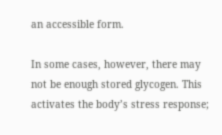an accessible form.

In some cases, however, there may not be enough stored glycogen. This activates the body’s stress response;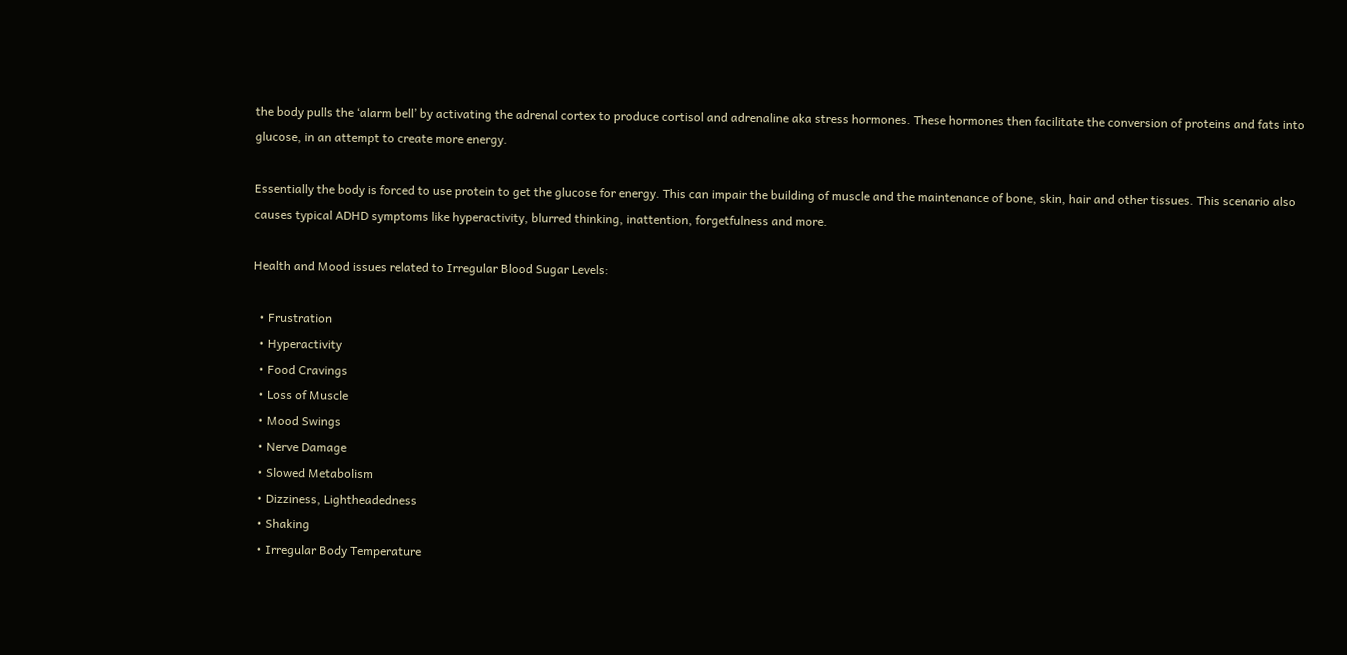the body pulls the ‘alarm bell’ by activating the adrenal cortex to produce cortisol and adrenaline aka stress hormones. These hormones then facilitate the conversion of proteins and fats into glucose, in an attempt to create more energy.

Essentially the body is forced to use protein to get the glucose for energy. This can impair the building of muscle and the maintenance of bone, skin, hair and other tissues. This scenario also causes typical ADHD symptoms like hyperactivity, blurred thinking, inattention, forgetfulness and more.

Health and Mood issues related to Irregular Blood Sugar Levels:

  • Frustration
  • Hyperactivity
  • Food Cravings
  • Loss of Muscle
  • Mood Swings
  • Nerve Damage
  • Slowed Metabolism
  • Dizziness, Lightheadedness
  • Shaking
  • Irregular Body Temperature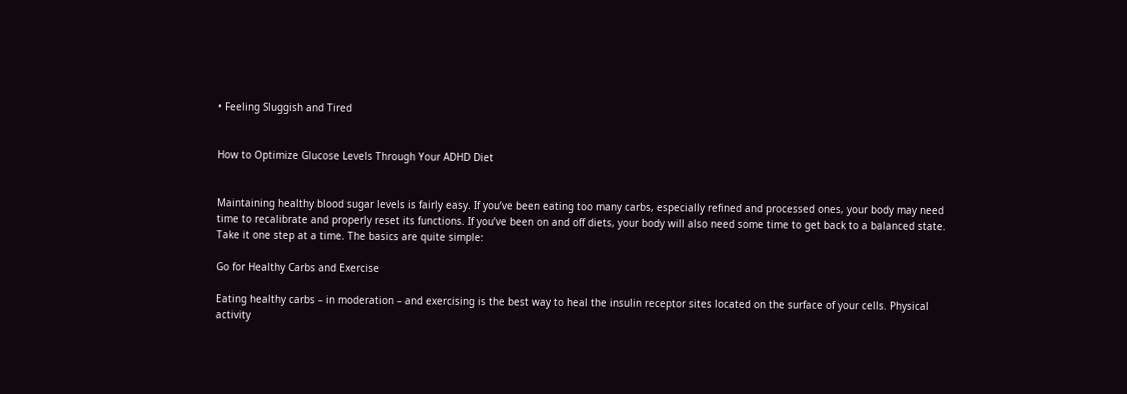• Feeling Sluggish and Tired


How to Optimize Glucose Levels Through Your ADHD Diet


Maintaining healthy blood sugar levels is fairly easy. If you’ve been eating too many carbs, especially refined and processed ones‚ your body may need time to recalibrate and properly reset its functions. If you’ve been on and off diets, your body will also need some time to get back to a balanced state. Take it one step at a time. The basics are quite simple:

Go for Healthy Carbs and Exercise

Eating healthy carbs – in moderation – and exercising is the best way to heal the insulin receptor sites located on the surface of your cells. Physical activity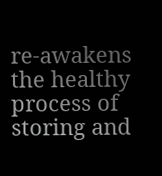re-awakens the healthy process of storing and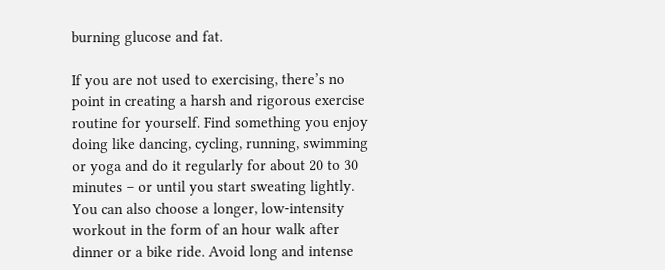burning glucose and fat.

If you are not used to exercising, there’s no point in creating a harsh and rigorous exercise routine for yourself. Find something you enjoy doing like dancing, cycling, running, swimming or yoga and do it regularly for about 20 to 30 minutes – or until you start sweating lightly. You can also choose a longer, low-intensity workout in the form of an hour walk after dinner or a bike ride. Avoid long and intense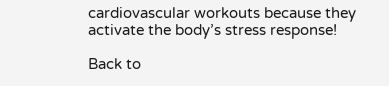cardiovascular workouts because they activate the body’s stress response!

Back to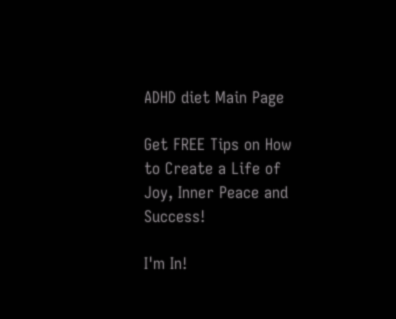ADHD diet Main Page

Get FREE Tips on How to Create a Life of Joy, Inner Peace and Success!

I'm In!